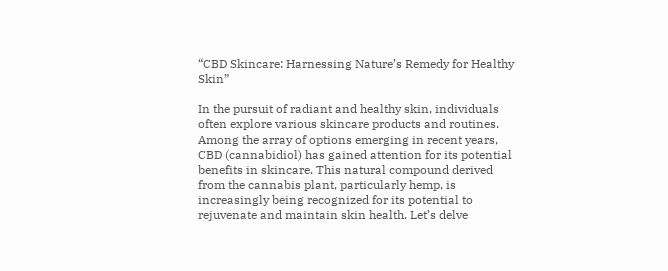“CBD Skincare: Harnessing Nature’s Remedy for Healthy Skin”

In the pursuit of radiant and healthy skin, individuals often explore various skincare products and routines. Among the array of options emerging in recent years, CBD (cannabidiol) has gained attention for its potential benefits in skincare. This natural compound derived from the cannabis plant, particularly hemp, is increasingly being recognized for its potential to rejuvenate and maintain skin health. Let’s delve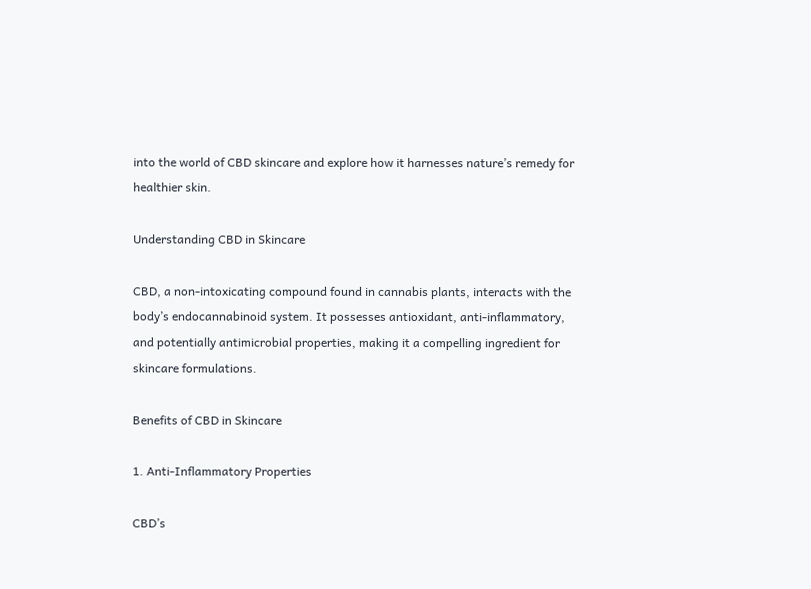into the world of CBD skincare and explore how it harnesses nature’s remedy for healthier skin.

Understanding CBD in Skincare

CBD, a non-intoxicating compound found in cannabis plants, interacts with the body’s endocannabinoid system. It possesses antioxidant, anti-inflammatory, and potentially antimicrobial properties, making it a compelling ingredient for skincare formulations.

Benefits of CBD in Skincare

1. Anti-Inflammatory Properties

CBD’s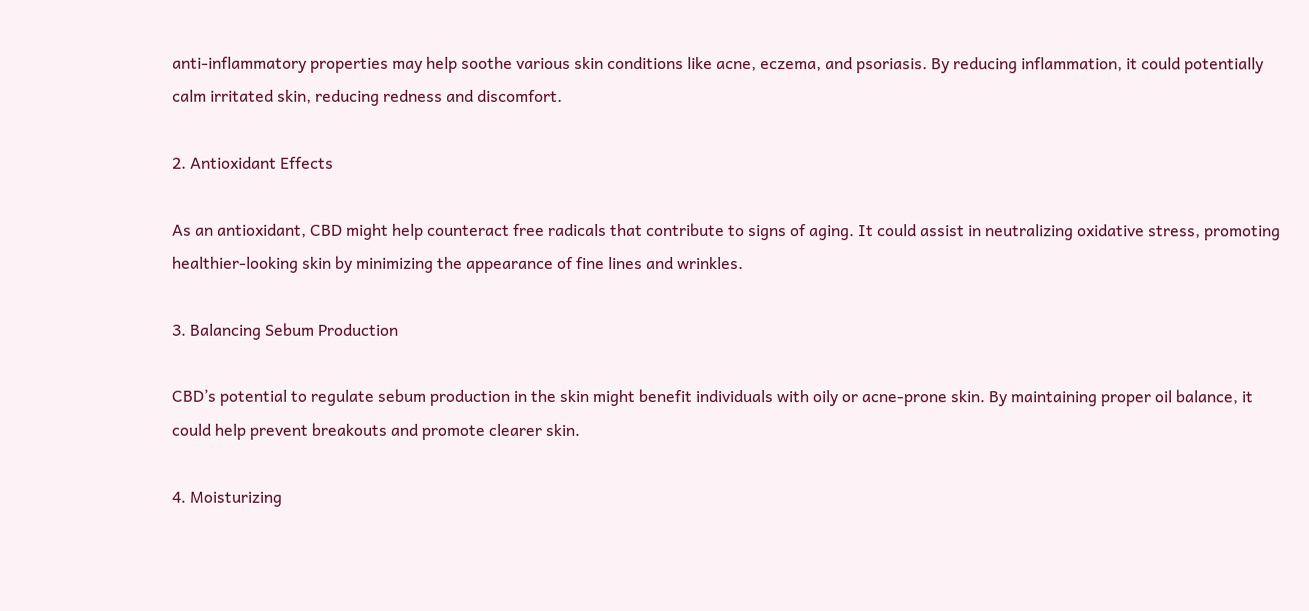anti-inflammatory properties may help soothe various skin conditions like acne, eczema, and psoriasis. By reducing inflammation, it could potentially calm irritated skin, reducing redness and discomfort.

2. Antioxidant Effects

As an antioxidant, CBD might help counteract free radicals that contribute to signs of aging. It could assist in neutralizing oxidative stress, promoting healthier-looking skin by minimizing the appearance of fine lines and wrinkles.

3. Balancing Sebum Production

CBD’s potential to regulate sebum production in the skin might benefit individuals with oily or acne-prone skin. By maintaining proper oil balance, it could help prevent breakouts and promote clearer skin.

4. Moisturizing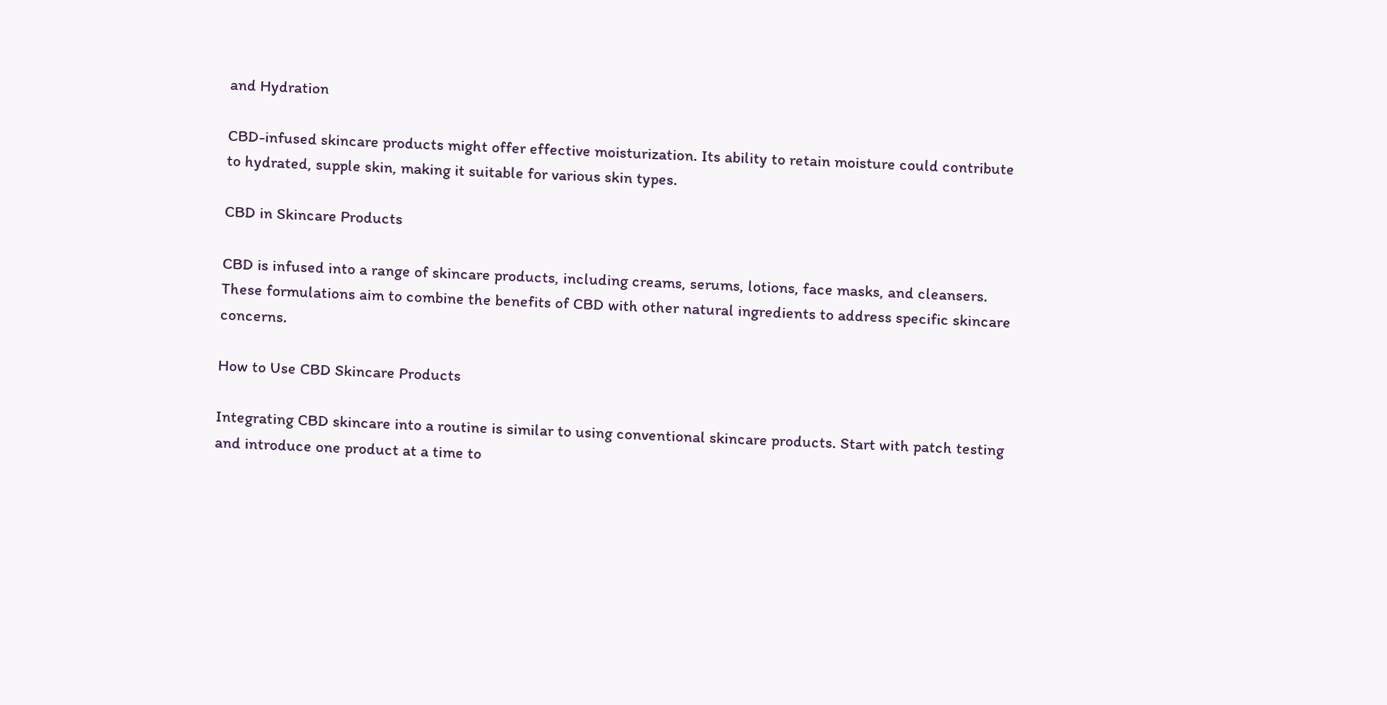and Hydration

CBD-infused skincare products might offer effective moisturization. Its ability to retain moisture could contribute to hydrated, supple skin, making it suitable for various skin types.

CBD in Skincare Products

CBD is infused into a range of skincare products, including creams, serums, lotions, face masks, and cleansers. These formulations aim to combine the benefits of CBD with other natural ingredients to address specific skincare concerns.

How to Use CBD Skincare Products

Integrating CBD skincare into a routine is similar to using conventional skincare products. Start with patch testing and introduce one product at a time to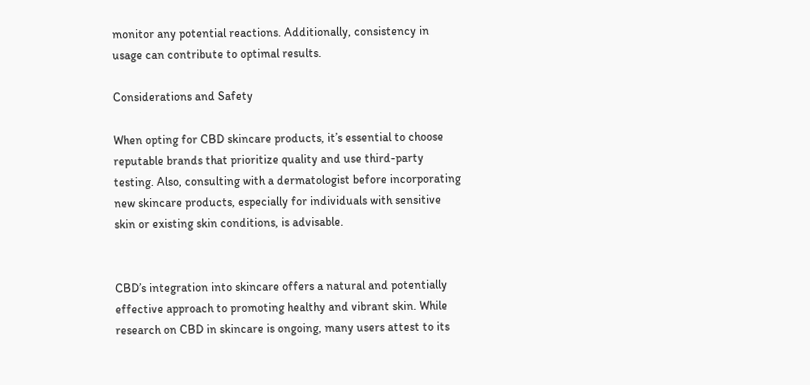monitor any potential reactions. Additionally, consistency in usage can contribute to optimal results.

Considerations and Safety

When opting for CBD skincare products, it’s essential to choose reputable brands that prioritize quality and use third-party testing. Also, consulting with a dermatologist before incorporating new skincare products, especially for individuals with sensitive skin or existing skin conditions, is advisable.


CBD’s integration into skincare offers a natural and potentially effective approach to promoting healthy and vibrant skin. While research on CBD in skincare is ongoing, many users attest to its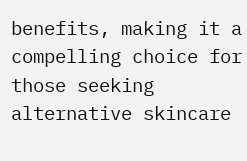benefits, making it a compelling choice for those seeking alternative skincare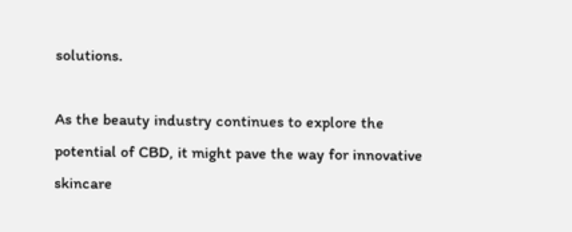solutions.

As the beauty industry continues to explore the potential of CBD, it might pave the way for innovative skincare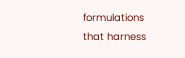formulations that harness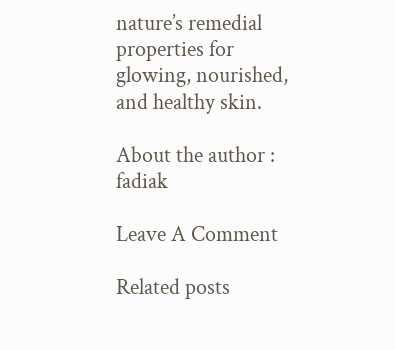nature’s remedial properties for glowing, nourished, and healthy skin.

About the author : fadiak

Leave A Comment

Related posts